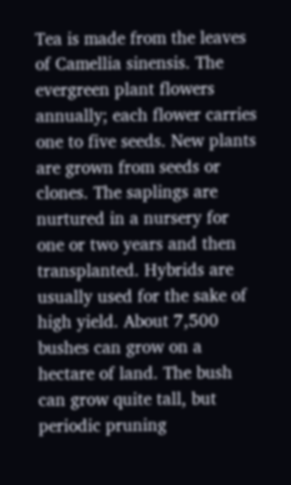Tea is made from the leaves of Camellia sinensis. The evergreen plant flowers annually; each flower carries one to five seeds. New plants are grown from seeds or clones. The saplings are nurtured in a nursery for one or two years and then transplanted. Hybrids are usually used for the sake of high yield. About 7,500 bushes can grow on a hectare of land. The bush can grow quite tall, but periodic pruning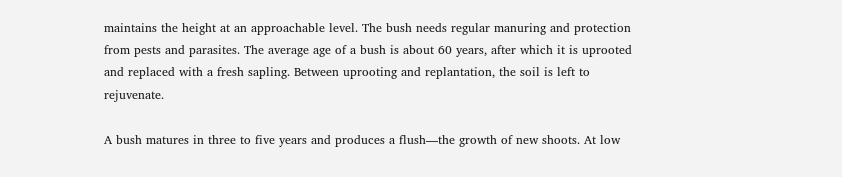maintains the height at an approachable level. The bush needs regular manuring and protection from pests and parasites. The average age of a bush is about 60 years, after which it is uprooted and replaced with a fresh sapling. Between uprooting and replantation, the soil is left to rejuvenate.

A bush matures in three to five years and produces a flush—the growth of new shoots. At low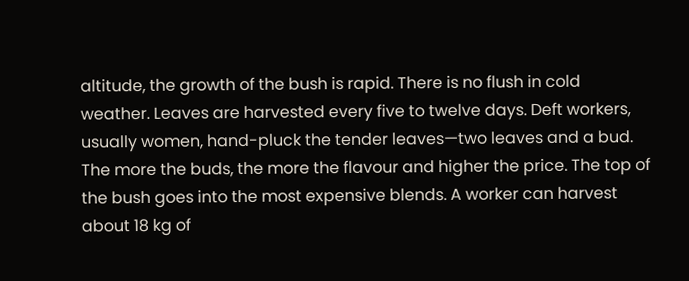altitude, the growth of the bush is rapid. There is no flush in cold weather. Leaves are harvested every five to twelve days. Deft workers, usually women, hand-pluck the tender leaves—two leaves and a bud. The more the buds, the more the flavour and higher the price. The top of the bush goes into the most expensive blends. A worker can harvest about 18 kg of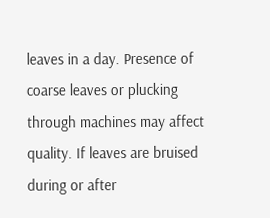leaves in a day. Presence of coarse leaves or plucking through machines may affect quality. If leaves are bruised during or after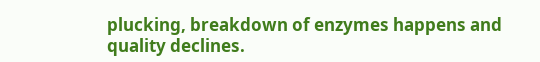plucking, breakdown of enzymes happens and quality declines.